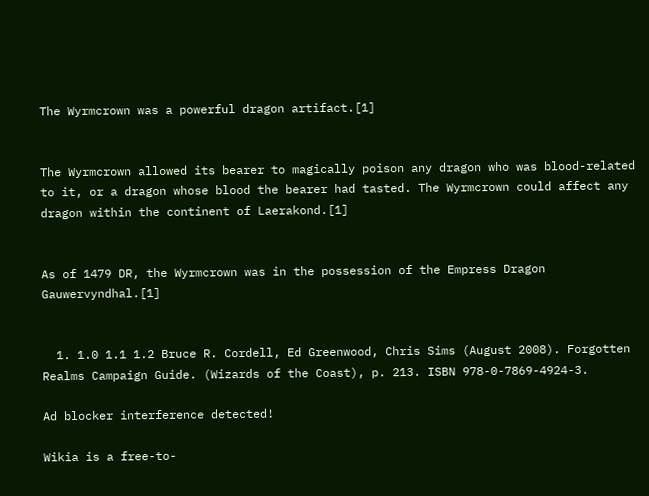The Wyrmcrown was a powerful dragon artifact.[1]


The Wyrmcrown allowed its bearer to magically poison any dragon who was blood-related to it, or a dragon whose blood the bearer had tasted. The Wyrmcrown could affect any dragon within the continent of Laerakond.[1]


As of 1479 DR, the Wyrmcrown was in the possession of the Empress Dragon Gauwervyndhal.[1]


  1. 1.0 1.1 1.2 Bruce R. Cordell, Ed Greenwood, Chris Sims (August 2008). Forgotten Realms Campaign Guide. (Wizards of the Coast), p. 213. ISBN 978-0-7869-4924-3.

Ad blocker interference detected!

Wikia is a free-to-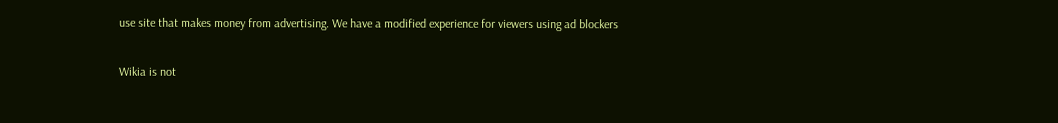use site that makes money from advertising. We have a modified experience for viewers using ad blockers

Wikia is not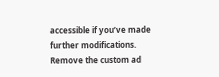accessible if you’ve made further modifications. Remove the custom ad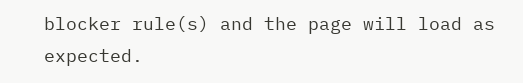blocker rule(s) and the page will load as expected.